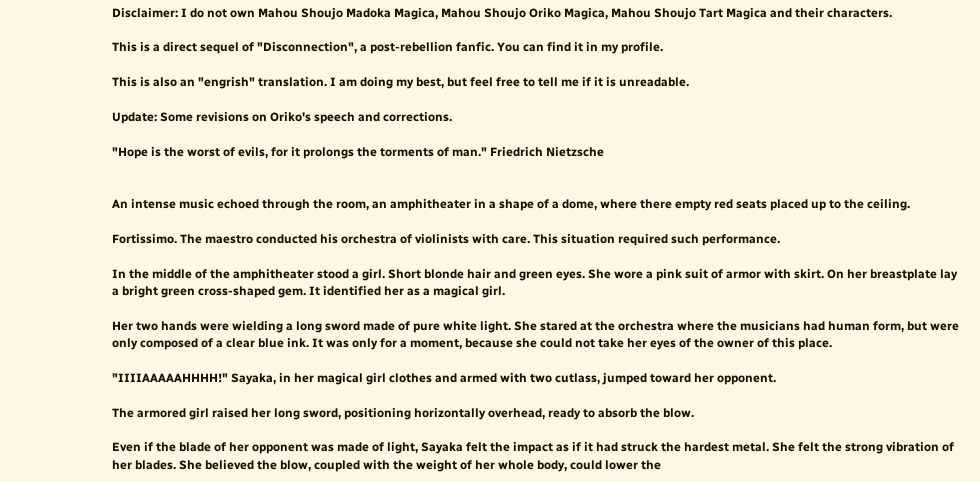Disclaimer: I do not own Mahou Shoujo Madoka Magica, Mahou Shoujo Oriko Magica, Mahou Shoujo Tart Magica and their characters.

This is a direct sequel of "Disconnection", a post-rebellion fanfic. You can find it in my profile.

This is also an "engrish" translation. I am doing my best, but feel free to tell me if it is unreadable.

Update: Some revisions on Oriko's speech and corrections.

"Hope is the worst of evils, for it prolongs the torments of man." Friedrich Nietzsche


An intense music echoed through the room, an amphitheater in a shape of a dome, where there empty red seats placed up to the ceiling.

Fortissimo. The maestro conducted his orchestra of violinists with care. This situation required such performance.

In the middle of the amphitheater stood a girl. Short blonde hair and green eyes. She wore a pink suit of armor with skirt. On her breastplate lay a bright green cross-shaped gem. It identified her as a magical girl.

Her two hands were wielding a long sword made of pure white light. She stared at the orchestra where the musicians had human form, but were only composed of a clear blue ink. It was only for a moment, because she could not take her eyes of the owner of this place.

"IIIIAAAAAHHHH!" Sayaka, in her magical girl clothes and armed with two cutlass, jumped toward her opponent.

The armored girl raised her long sword, positioning horizontally overhead, ready to absorb the blow.

Even if the blade of her opponent was made of light, Sayaka felt the impact as if it had struck the hardest metal. She felt the strong vibration of her blades. She believed the blow, coupled with the weight of her whole body, could lower the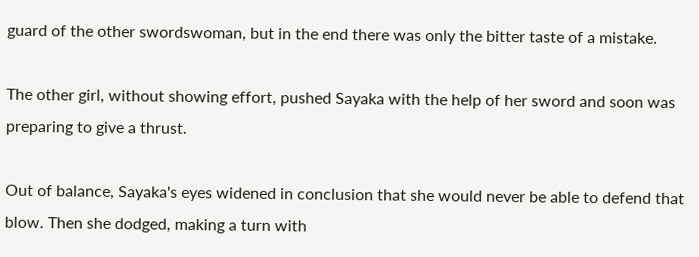guard of the other swordswoman, but in the end there was only the bitter taste of a mistake.

The other girl, without showing effort, pushed Sayaka with the help of her sword and soon was preparing to give a thrust.

Out of balance, Sayaka's eyes widened in conclusion that she would never be able to defend that blow. Then she dodged, making a turn with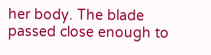her body. The blade passed close enough to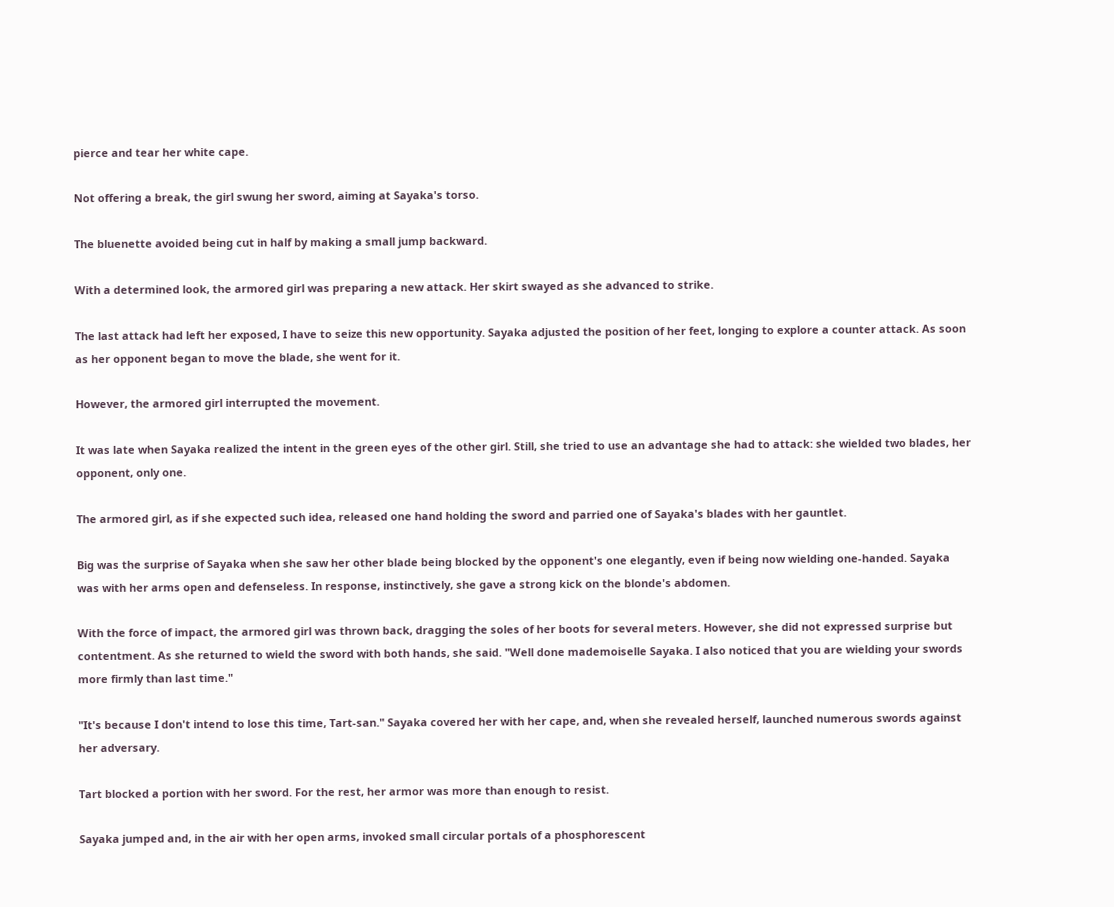pierce and tear her white cape.

Not offering a break, the girl swung her sword, aiming at Sayaka's torso.

The bluenette avoided being cut in half by making a small jump backward.

With a determined look, the armored girl was preparing a new attack. Her skirt swayed as she advanced to strike.

The last attack had left her exposed, I have to seize this new opportunity. Sayaka adjusted the position of her feet, longing to explore a counter attack. As soon as her opponent began to move the blade, she went for it.

However, the armored girl interrupted the movement.

It was late when Sayaka realized the intent in the green eyes of the other girl. Still, she tried to use an advantage she had to attack: she wielded two blades, her opponent, only one.

The armored girl, as if she expected such idea, released one hand holding the sword and parried one of Sayaka's blades with her gauntlet.

Big was the surprise of Sayaka when she saw her other blade being blocked by the opponent's one elegantly, even if being now wielding one-handed. Sayaka was with her arms open and defenseless. In response, instinctively, she gave a strong kick on the blonde's abdomen.

With the force of impact, the armored girl was thrown back, dragging the soles of her boots for several meters. However, she did not expressed surprise but contentment. As she returned to wield the sword with both hands, she said. "Well done mademoiselle Sayaka. I also noticed that you are wielding your swords more firmly than last time."

"It's because I don't intend to lose this time, Tart-san." Sayaka covered her with her cape, and, when she revealed herself, launched numerous swords against her adversary.

Tart blocked a portion with her sword. For the rest, her armor was more than enough to resist.

Sayaka jumped and, in the air with her open arms, invoked small circular portals of a phosphorescent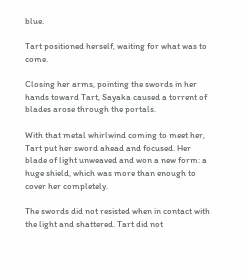blue.

Tart positioned herself, waiting for what was to come.

Closing her arms, pointing the swords in her hands toward Tart, Sayaka caused a torrent of blades arose through the portals.

With that metal whirlwind coming to meet her, Tart put her sword ahead and focused. Her blade of light unweaved and won a new form: a huge shield, which was more than enough to cover her completely.

The swords did not resisted when in contact with the light and shattered. Tart did not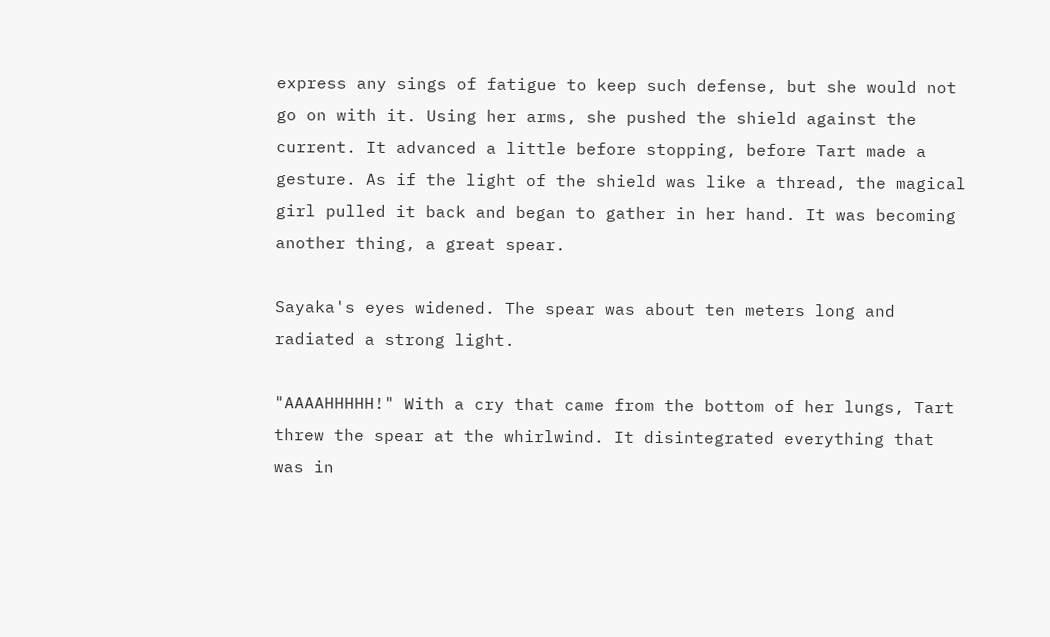express any sings of fatigue to keep such defense, but she would not go on with it. Using her arms, she pushed the shield against the current. It advanced a little before stopping, before Tart made a gesture. As if the light of the shield was like a thread, the magical girl pulled it back and began to gather in her hand. It was becoming another thing, a great spear.

Sayaka's eyes widened. The spear was about ten meters long and radiated a strong light.

"AAAAHHHHH!" With a cry that came from the bottom of her lungs, Tart threw the spear at the whirlwind. It disintegrated everything that was in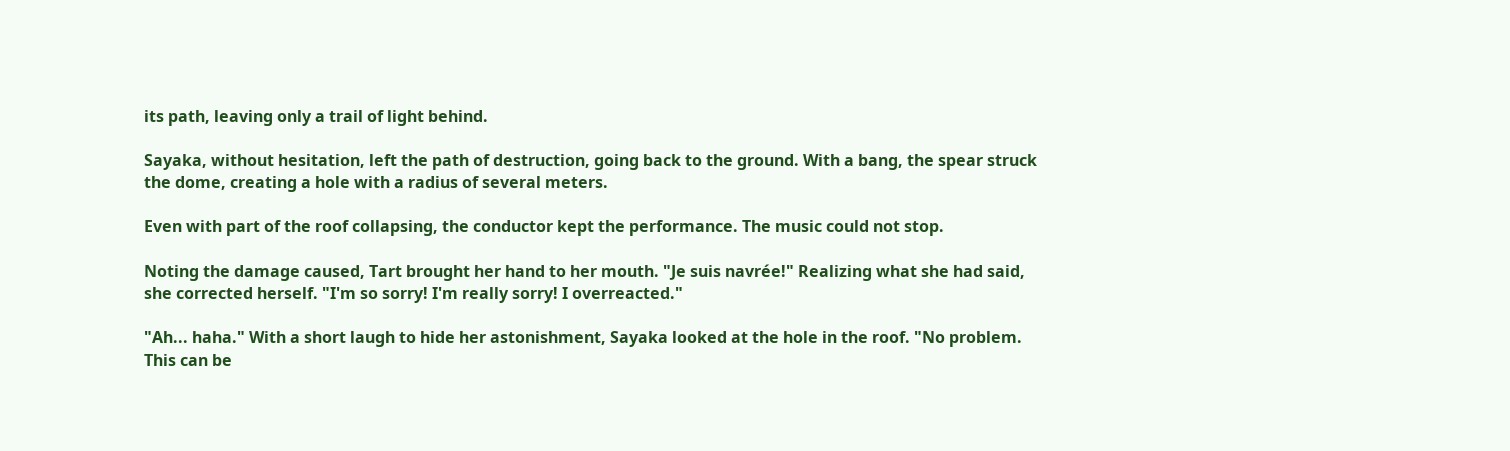its path, leaving only a trail of light behind.

Sayaka, without hesitation, left the path of destruction, going back to the ground. With a bang, the spear struck the dome, creating a hole with a radius of several meters.

Even with part of the roof collapsing, the conductor kept the performance. The music could not stop.

Noting the damage caused, Tart brought her hand to her mouth. "Je suis navrée!" Realizing what she had said, she corrected herself. "I'm so sorry! I'm really sorry! I overreacted."

"Ah... haha." With a short laugh to hide her astonishment, Sayaka looked at the hole in the roof. "No problem. This can be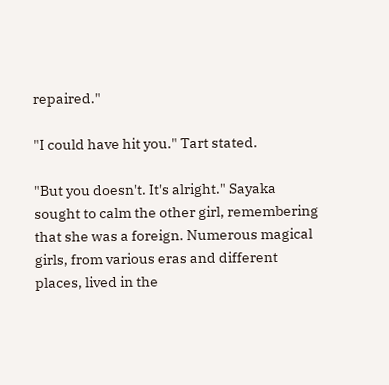repaired."

"I could have hit you." Tart stated.

"But you doesn't. It's alright." Sayaka sought to calm the other girl, remembering that she was a foreign. Numerous magical girls, from various eras and different places, lived in the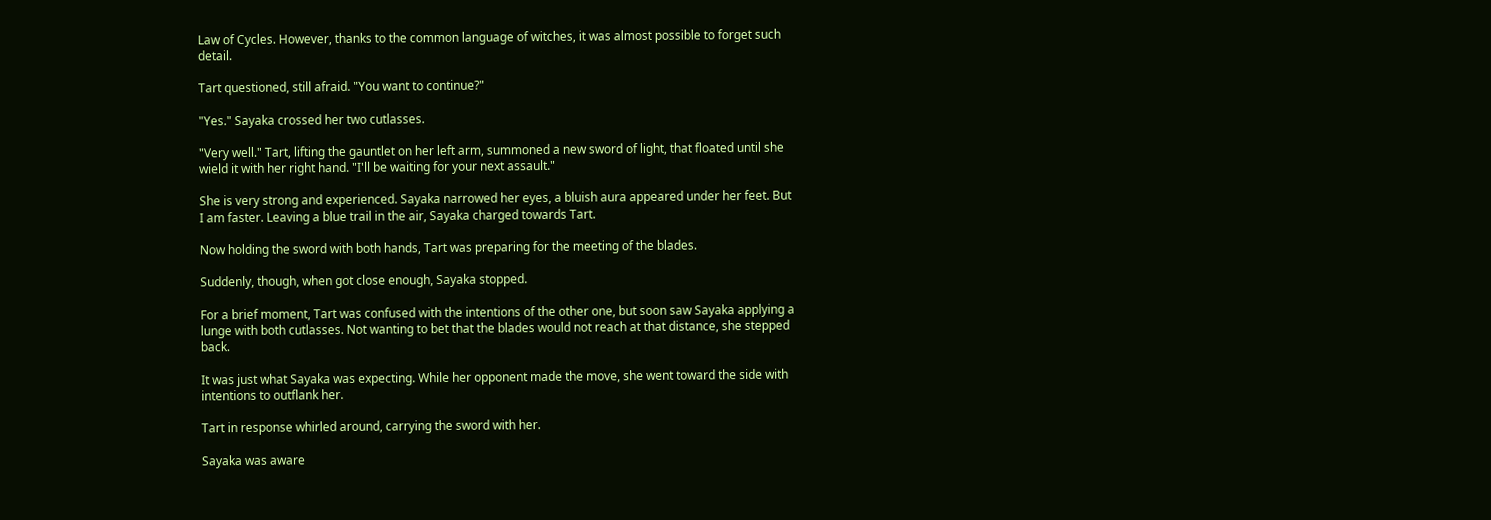Law of Cycles. However, thanks to the common language of witches, it was almost possible to forget such detail.

Tart questioned, still afraid. "You want to continue?"

"Yes." Sayaka crossed her two cutlasses.

"Very well." Tart, lifting the gauntlet on her left arm, summoned a new sword of light, that floated until she wield it with her right hand. "I'll be waiting for your next assault."

She is very strong and experienced. Sayaka narrowed her eyes, a bluish aura appeared under her feet. But I am faster. Leaving a blue trail in the air, Sayaka charged towards Tart.

Now holding the sword with both hands, Tart was preparing for the meeting of the blades.

Suddenly, though, when got close enough, Sayaka stopped.

For a brief moment, Tart was confused with the intentions of the other one, but soon saw Sayaka applying a lunge with both cutlasses. Not wanting to bet that the blades would not reach at that distance, she stepped back.

It was just what Sayaka was expecting. While her opponent made the move, she went toward the side with intentions to outflank her.

Tart in response whirled around, carrying the sword with her.

Sayaka was aware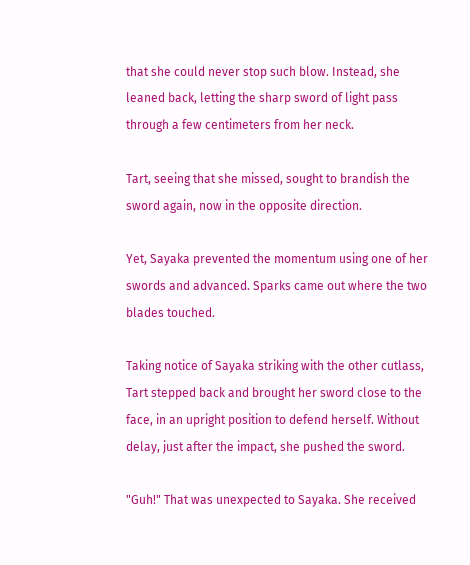that she could never stop such blow. Instead, she leaned back, letting the sharp sword of light pass through a few centimeters from her neck.

Tart, seeing that she missed, sought to brandish the sword again, now in the opposite direction.

Yet, Sayaka prevented the momentum using one of her swords and advanced. Sparks came out where the two blades touched.

Taking notice of Sayaka striking with the other cutlass, Tart stepped back and brought her sword close to the face, in an upright position to defend herself. Without delay, just after the impact, she pushed the sword.

"Guh!" That was unexpected to Sayaka. She received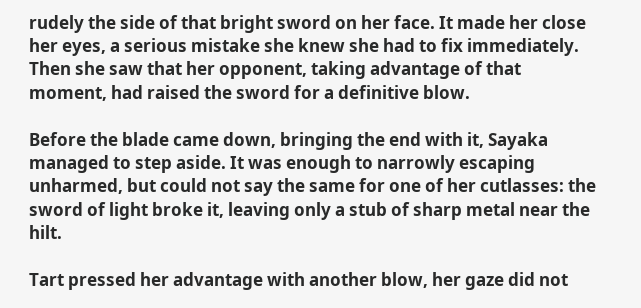rudely the side of that bright sword on her face. It made her close her eyes, a serious mistake she knew she had to fix immediately. Then she saw that her opponent, taking advantage of that moment, had raised the sword for a definitive blow.

Before the blade came down, bringing the end with it, Sayaka managed to step aside. It was enough to narrowly escaping unharmed, but could not say the same for one of her cutlasses: the sword of light broke it, leaving only a stub of sharp metal near the hilt.

Tart pressed her advantage with another blow, her gaze did not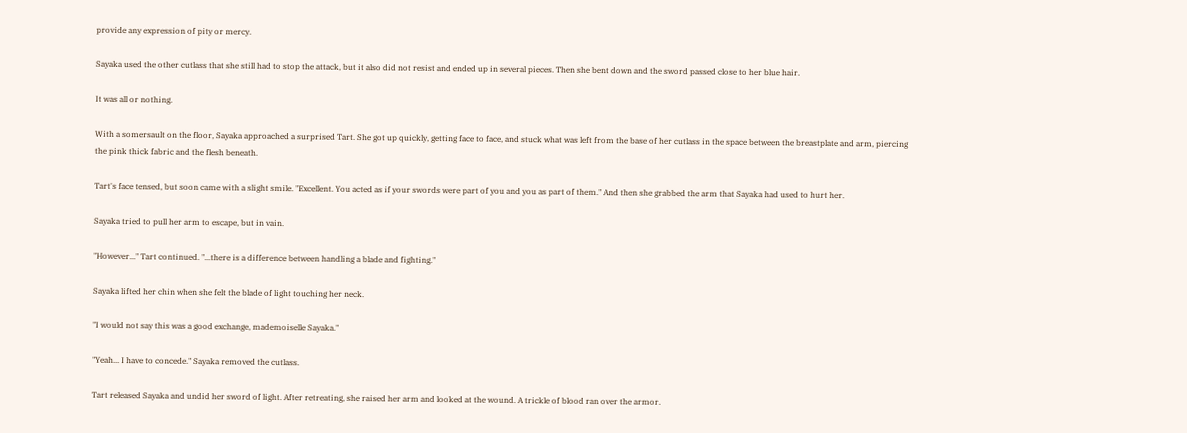provide any expression of pity or mercy.

Sayaka used the other cutlass that she still had to stop the attack, but it also did not resist and ended up in several pieces. Then she bent down and the sword passed close to her blue hair.

It was all or nothing.

With a somersault on the floor, Sayaka approached a surprised Tart. She got up quickly, getting face to face, and stuck what was left from the base of her cutlass in the space between the breastplate and arm, piercing the pink thick fabric and the flesh beneath.

Tart's face tensed, but soon came with a slight smile. "Excellent. You acted as if your swords were part of you and you as part of them." And then she grabbed the arm that Sayaka had used to hurt her.

Sayaka tried to pull her arm to escape, but in vain.

"However..." Tart continued. "...there is a difference between handling a blade and fighting."

Sayaka lifted her chin when she felt the blade of light touching her neck.

"I would not say this was a good exchange, mademoiselle Sayaka."

"Yeah... I have to concede." Sayaka removed the cutlass.

Tart released Sayaka and undid her sword of light. After retreating, she raised her arm and looked at the wound. A trickle of blood ran over the armor.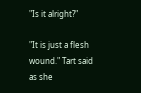"Is it alright?"

"It is just a flesh wound." Tart said as she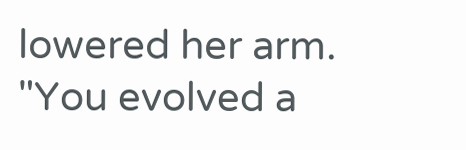lowered her arm. "You evolved a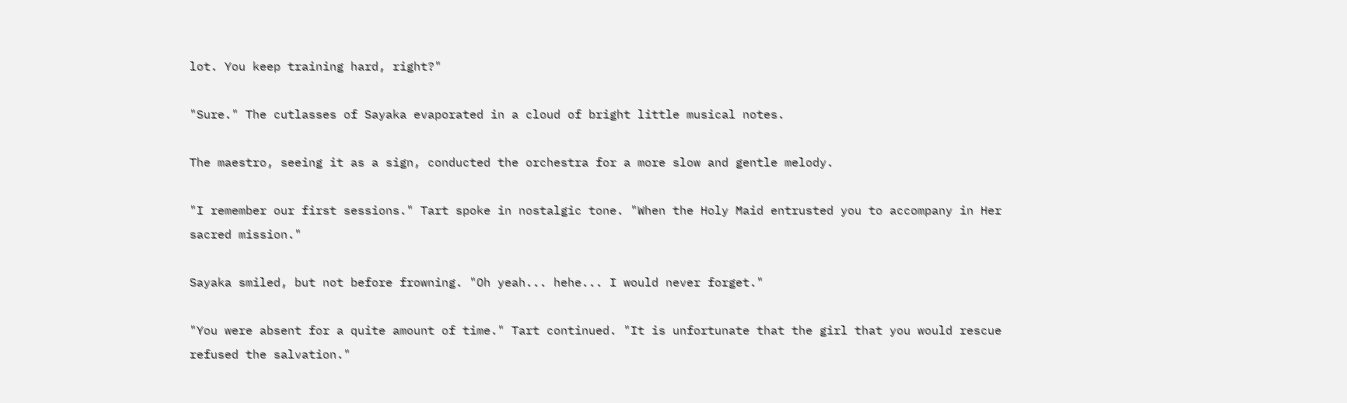lot. You keep training hard, right?"

"Sure." The cutlasses of Sayaka evaporated in a cloud of bright little musical notes.

The maestro, seeing it as a sign, conducted the orchestra for a more slow and gentle melody.

"I remember our first sessions." Tart spoke in nostalgic tone. "When the Holy Maid entrusted you to accompany in Her sacred mission."

Sayaka smiled, but not before frowning. "Oh yeah... hehe... I would never forget."

"You were absent for a quite amount of time." Tart continued. "It is unfortunate that the girl that you would rescue refused the salvation."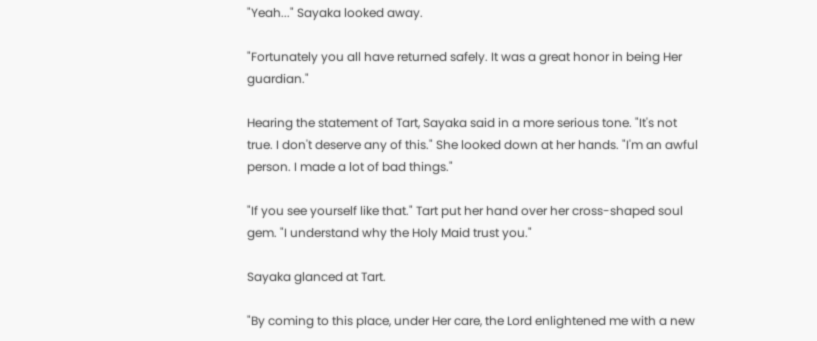"Yeah..." Sayaka looked away.

"Fortunately you all have returned safely. It was a great honor in being Her guardian."

Hearing the statement of Tart, Sayaka said in a more serious tone. "It's not true. I don't deserve any of this." She looked down at her hands. "I'm an awful person. I made a lot of bad things."

"If you see yourself like that." Tart put her hand over her cross-shaped soul gem. "I understand why the Holy Maid trust you."

Sayaka glanced at Tart.

"By coming to this place, under Her care, the Lord enlightened me with a new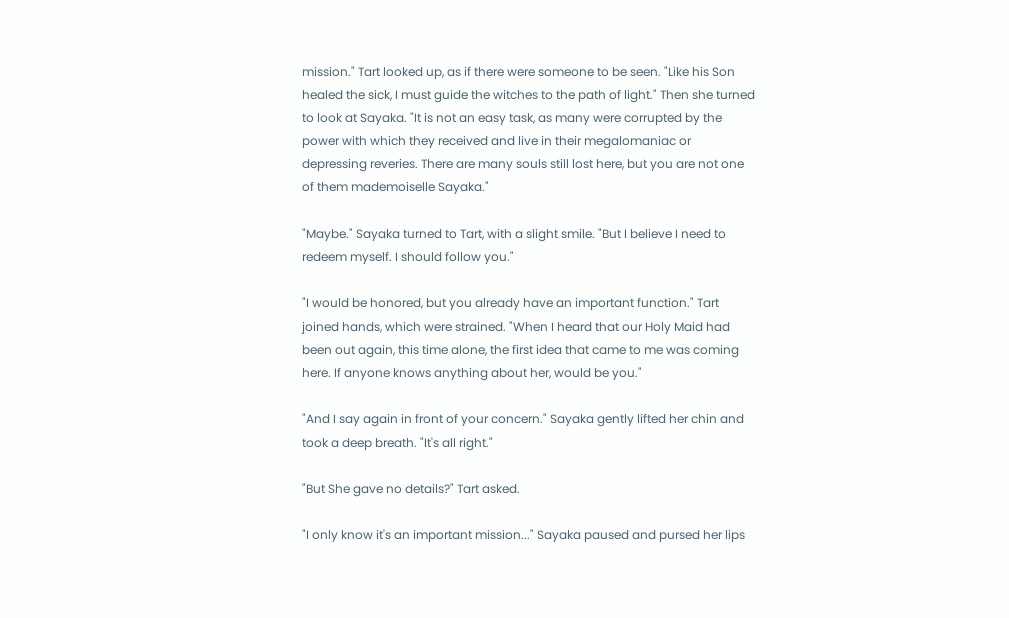mission." Tart looked up, as if there were someone to be seen. "Like his Son healed the sick, I must guide the witches to the path of light." Then she turned to look at Sayaka. "It is not an easy task, as many were corrupted by the power with which they received and live in their megalomaniac or depressing reveries. There are many souls still lost here, but you are not one of them mademoiselle Sayaka."

"Maybe." Sayaka turned to Tart, with a slight smile. "But I believe I need to redeem myself. I should follow you."

"I would be honored, but you already have an important function." Tart joined hands, which were strained. "When I heard that our Holy Maid had been out again, this time alone, the first idea that came to me was coming here. If anyone knows anything about her, would be you."

"And I say again in front of your concern." Sayaka gently lifted her chin and took a deep breath. "It's all right."

"But She gave no details?" Tart asked.

"I only know it's an important mission..." Sayaka paused and pursed her lips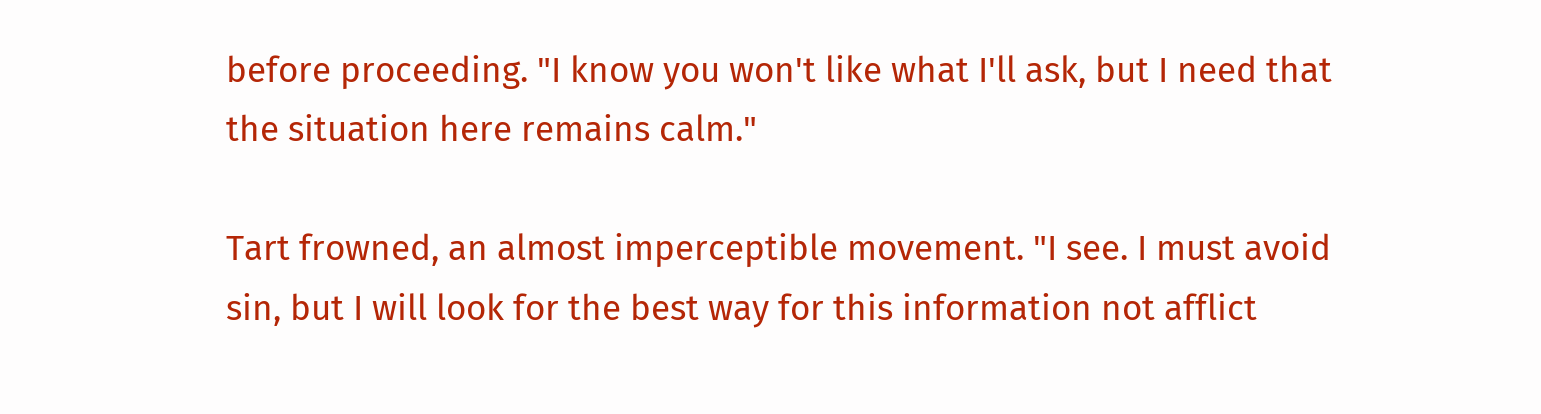before proceeding. "I know you won't like what I'll ask, but I need that the situation here remains calm."

Tart frowned, an almost imperceptible movement. "I see. I must avoid sin, but I will look for the best way for this information not afflict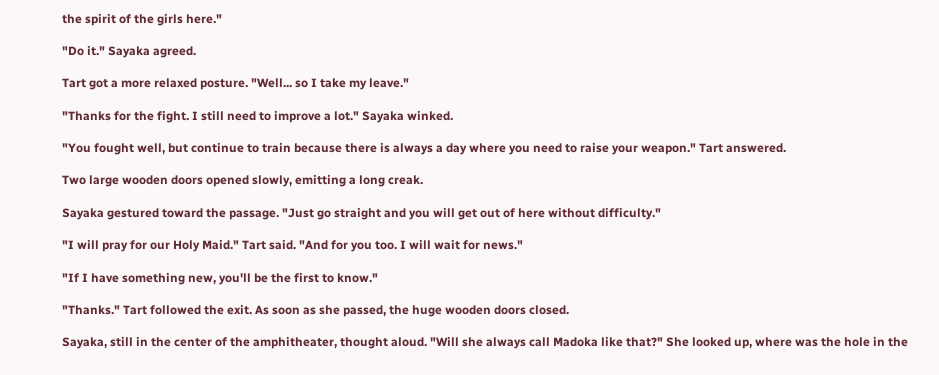the spirit of the girls here."

"Do it." Sayaka agreed.

Tart got a more relaxed posture. "Well... so I take my leave."

"Thanks for the fight. I still need to improve a lot." Sayaka winked.

"You fought well, but continue to train because there is always a day where you need to raise your weapon." Tart answered.

Two large wooden doors opened slowly, emitting a long creak.

Sayaka gestured toward the passage. "Just go straight and you will get out of here without difficulty."

"I will pray for our Holy Maid." Tart said. "And for you too. I will wait for news."

"If I have something new, you'll be the first to know."

"Thanks." Tart followed the exit. As soon as she passed, the huge wooden doors closed.

Sayaka, still in the center of the amphitheater, thought aloud. "Will she always call Madoka like that?" She looked up, where was the hole in the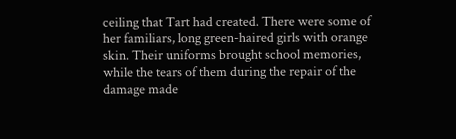ceiling that Tart had created. There were some of her familiars, long green-haired girls with orange skin. Their uniforms brought school memories, while the tears of them during the repair of the damage made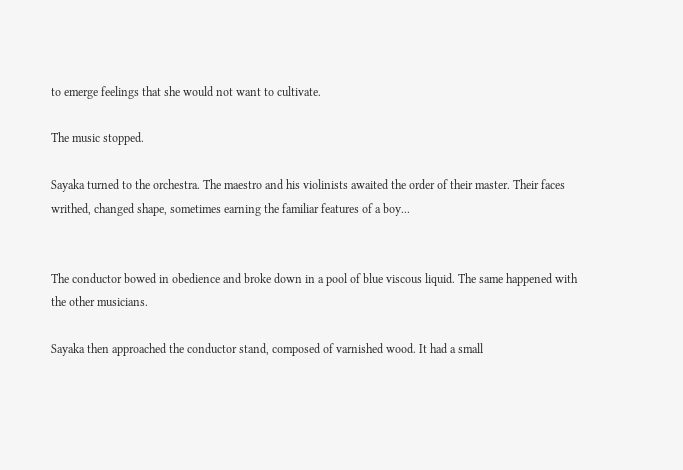to emerge feelings that she would not want to cultivate.

The music stopped.

Sayaka turned to the orchestra. The maestro and his violinists awaited the order of their master. Their faces writhed, changed shape, sometimes earning the familiar features of a boy...


The conductor bowed in obedience and broke down in a pool of blue viscous liquid. The same happened with the other musicians.

Sayaka then approached the conductor stand, composed of varnished wood. It had a small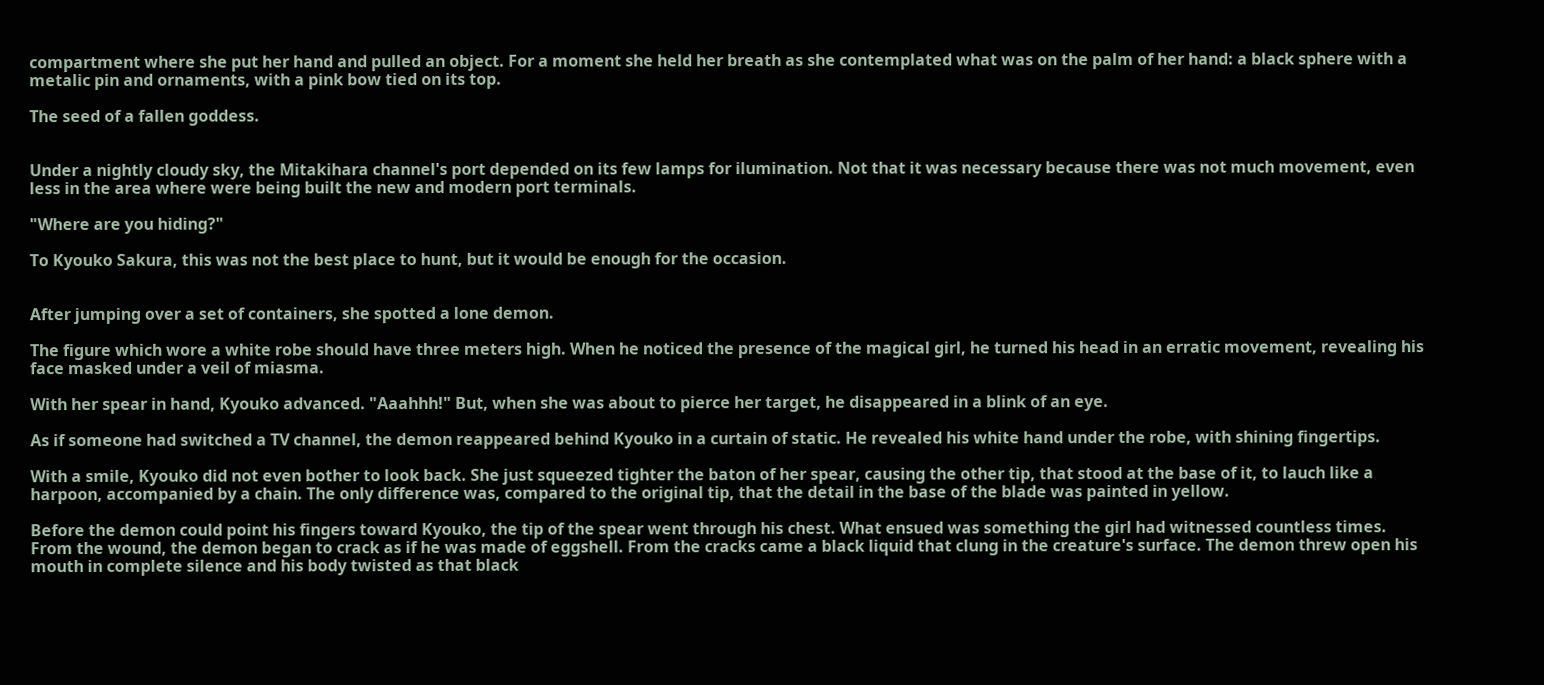compartment where she put her hand and pulled an object. For a moment she held her breath as she contemplated what was on the palm of her hand: a black sphere with a metalic pin and ornaments, with a pink bow tied on its top.

The seed of a fallen goddess.


Under a nightly cloudy sky, the Mitakihara channel's port depended on its few lamps for ilumination. Not that it was necessary because there was not much movement, even less in the area where were being built the new and modern port terminals.

"Where are you hiding?"

To Kyouko Sakura, this was not the best place to hunt, but it would be enough for the occasion.


After jumping over a set of containers, she spotted a lone demon.

The figure which wore a white robe should have three meters high. When he noticed the presence of the magical girl, he turned his head in an erratic movement, revealing his face masked under a veil of miasma.

With her spear in hand, Kyouko advanced. "Aaahhh!" But, when she was about to pierce her target, he disappeared in a blink of an eye.

As if someone had switched a TV channel, the demon reappeared behind Kyouko in a curtain of static. He revealed his white hand under the robe, with shining fingertips.

With a smile, Kyouko did not even bother to look back. She just squeezed tighter the baton of her spear, causing the other tip, that stood at the base of it, to lauch like a harpoon, accompanied by a chain. The only difference was, compared to the original tip, that the detail in the base of the blade was painted in yellow.

Before the demon could point his fingers toward Kyouko, the tip of the spear went through his chest. What ensued was something the girl had witnessed countless times. From the wound, the demon began to crack as if he was made of eggshell. From the cracks came a black liquid that clung in the creature's surface. The demon threw open his mouth in complete silence and his body twisted as that black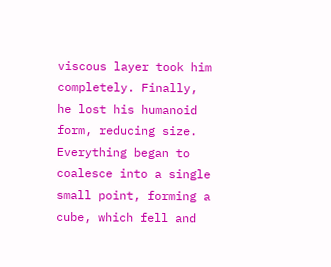viscous layer took him completely. Finally, he lost his humanoid form, reducing size. Everything began to coalesce into a single small point, forming a cube, which fell and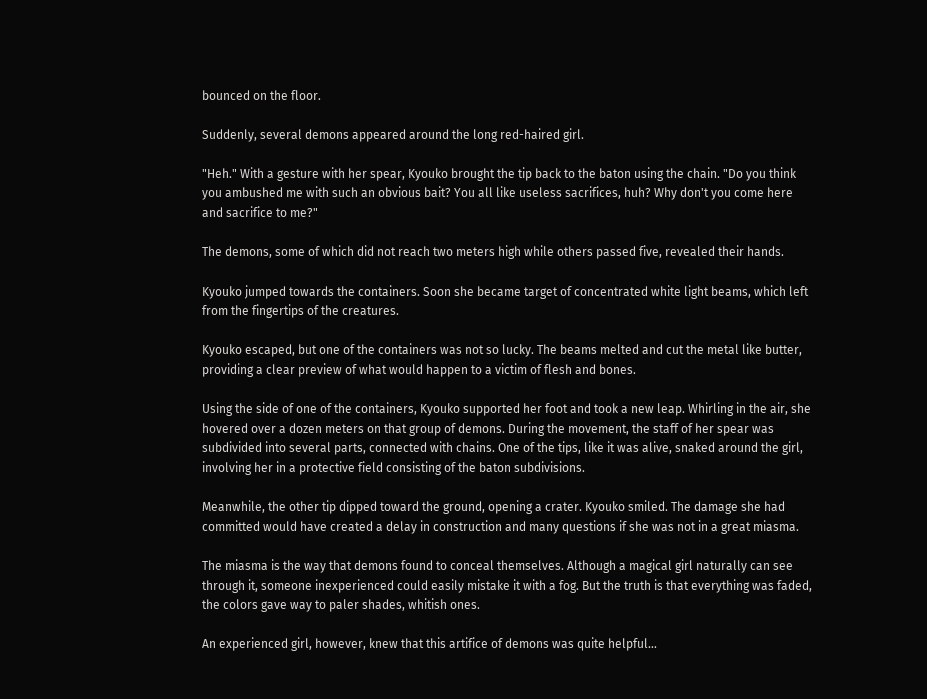bounced on the floor.

Suddenly, several demons appeared around the long red-haired girl.

"Heh." With a gesture with her spear, Kyouko brought the tip back to the baton using the chain. "Do you think you ambushed me with such an obvious bait? You all like useless sacrifices, huh? Why don't you come here and sacrifice to me?"

The demons, some of which did not reach two meters high while others passed five, revealed their hands.

Kyouko jumped towards the containers. Soon she became target of concentrated white light beams, which left from the fingertips of the creatures.

Kyouko escaped, but one of the containers was not so lucky. The beams melted and cut the metal like butter, providing a clear preview of what would happen to a victim of flesh and bones.

Using the side of one of the containers, Kyouko supported her foot and took a new leap. Whirling in the air, she hovered over a dozen meters on that group of demons. During the movement, the staff of her spear was subdivided into several parts, connected with chains. One of the tips, like it was alive, snaked around the girl, involving her in a protective field consisting of the baton subdivisions.

Meanwhile, the other tip dipped toward the ground, opening a crater. Kyouko smiled. The damage she had committed would have created a delay in construction and many questions if she was not in a great miasma.

The miasma is the way that demons found to conceal themselves. Although a magical girl naturally can see through it, someone inexperienced could easily mistake it with a fog. But the truth is that everything was faded, the colors gave way to paler shades, whitish ones.

An experienced girl, however, knew that this artifice of demons was quite helpful...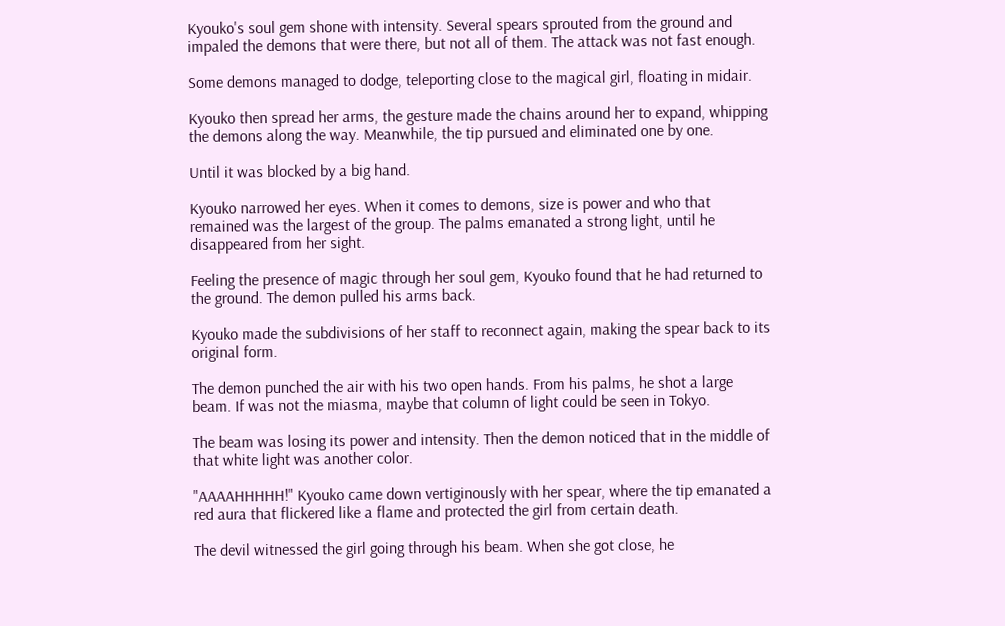Kyouko's soul gem shone with intensity. Several spears sprouted from the ground and impaled the demons that were there, but not all of them. The attack was not fast enough.

Some demons managed to dodge, teleporting close to the magical girl, floating in midair.

Kyouko then spread her arms, the gesture made the chains around her to expand, whipping the demons along the way. Meanwhile, the tip pursued and eliminated one by one.

Until it was blocked by a big hand.

Kyouko narrowed her eyes. When it comes to demons, size is power and who that remained was the largest of the group. The palms emanated a strong light, until he disappeared from her sight.

Feeling the presence of magic through her soul gem, Kyouko found that he had returned to the ground. The demon pulled his arms back.

Kyouko made the subdivisions of her staff to reconnect again, making the spear back to its original form.

The demon punched the air with his two open hands. From his palms, he shot a large beam. If was not the miasma, maybe that column of light could be seen in Tokyo.

The beam was losing its power and intensity. Then the demon noticed that in the middle of that white light was another color.

"AAAAHHHHH!" Kyouko came down vertiginously with her spear, where the tip emanated a red aura that flickered like a flame and protected the girl from certain death.

The devil witnessed the girl going through his beam. When she got close, he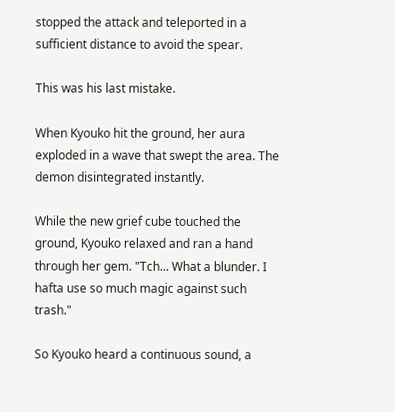stopped the attack and teleported in a sufficient distance to avoid the spear.

This was his last mistake.

When Kyouko hit the ground, her aura exploded in a wave that swept the area. The demon disintegrated instantly.

While the new grief cube touched the ground, Kyouko relaxed and ran a hand through her gem. "Tch... What a blunder. I hafta use so much magic against such trash."

So Kyouko heard a continuous sound, a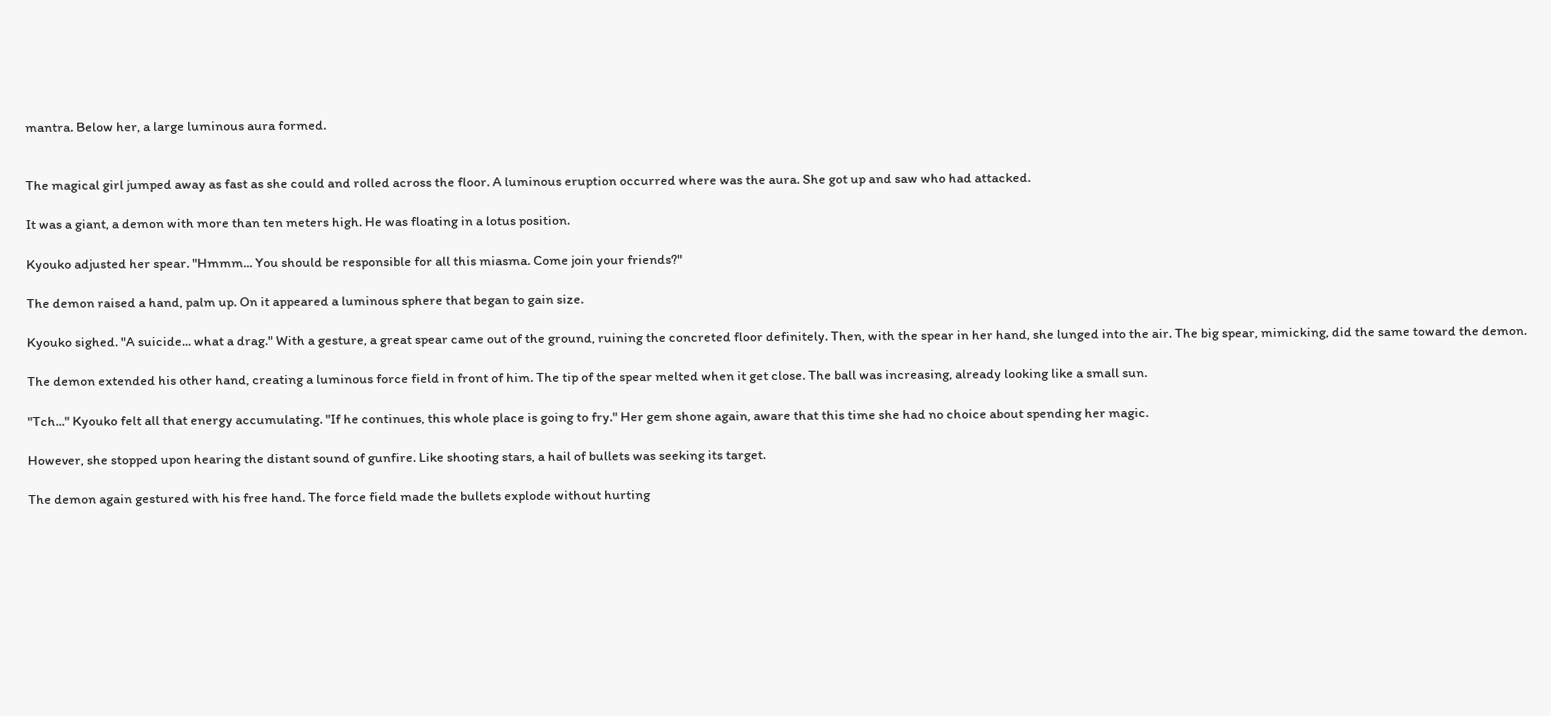mantra. Below her, a large luminous aura formed.


The magical girl jumped away as fast as she could and rolled across the floor. A luminous eruption occurred where was the aura. She got up and saw who had attacked.

It was a giant, a demon with more than ten meters high. He was floating in a lotus position.

Kyouko adjusted her spear. "Hmmm... You should be responsible for all this miasma. Come join your friends?"

The demon raised a hand, palm up. On it appeared a luminous sphere that began to gain size.

Kyouko sighed. "A suicide... what a drag." With a gesture, a great spear came out of the ground, ruining the concreted floor definitely. Then, with the spear in her hand, she lunged into the air. The big spear, mimicking, did the same toward the demon.

The demon extended his other hand, creating a luminous force field in front of him. The tip of the spear melted when it get close. The ball was increasing, already looking like a small sun.

"Tch..." Kyouko felt all that energy accumulating. "If he continues, this whole place is going to fry." Her gem shone again, aware that this time she had no choice about spending her magic.

However, she stopped upon hearing the distant sound of gunfire. Like shooting stars, a hail of bullets was seeking its target.

The demon again gestured with his free hand. The force field made the bullets explode without hurting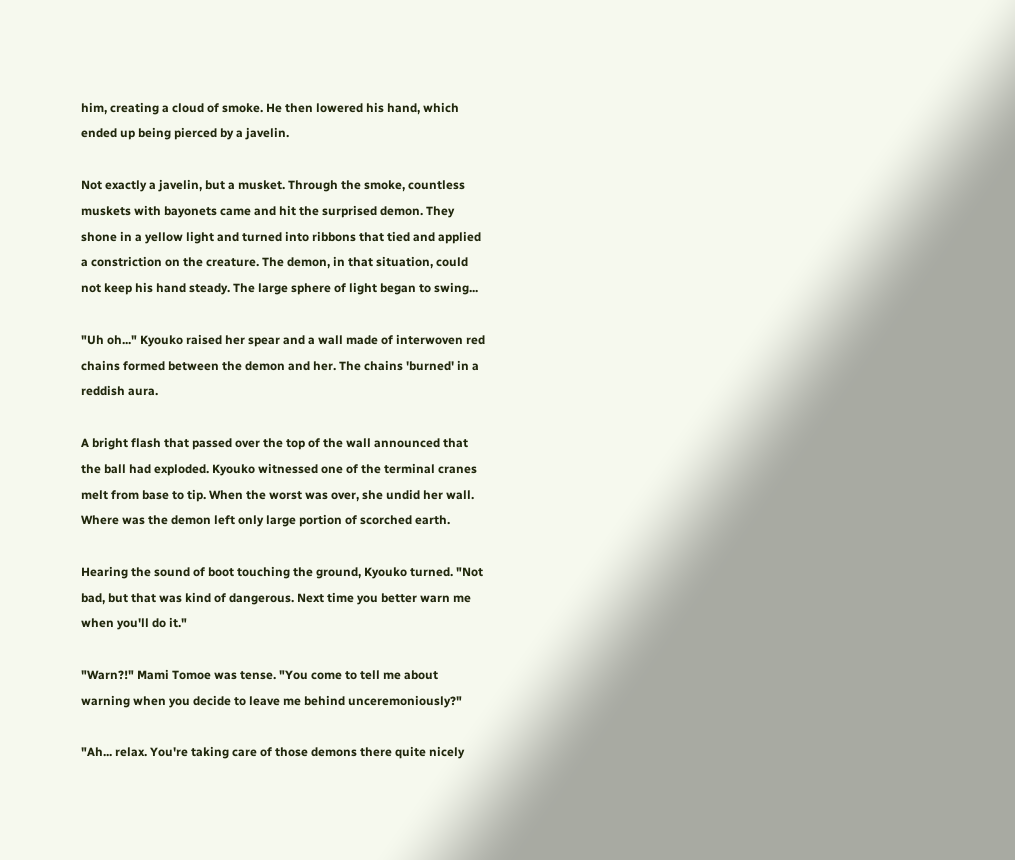him, creating a cloud of smoke. He then lowered his hand, which ended up being pierced by a javelin.

Not exactly a javelin, but a musket. Through the smoke, countless muskets with bayonets came and hit the surprised demon. They shone in a yellow light and turned into ribbons that tied and applied a constriction on the creature. The demon, in that situation, could not keep his hand steady. The large sphere of light began to swing...

"Uh oh..." Kyouko raised her spear and a wall made of interwoven red chains formed between the demon and her. The chains 'burned' in a reddish aura.

A bright flash that passed over the top of the wall announced that the ball had exploded. Kyouko witnessed one of the terminal cranes melt from base to tip. When the worst was over, she undid her wall. Where was the demon left only large portion of scorched earth.

Hearing the sound of boot touching the ground, Kyouko turned. "Not bad, but that was kind of dangerous. Next time you better warn me when you'll do it."

"Warn?!" Mami Tomoe was tense. "You come to tell me about warning when you decide to leave me behind unceremoniously?"

"Ah... relax. You're taking care of those demons there quite nicely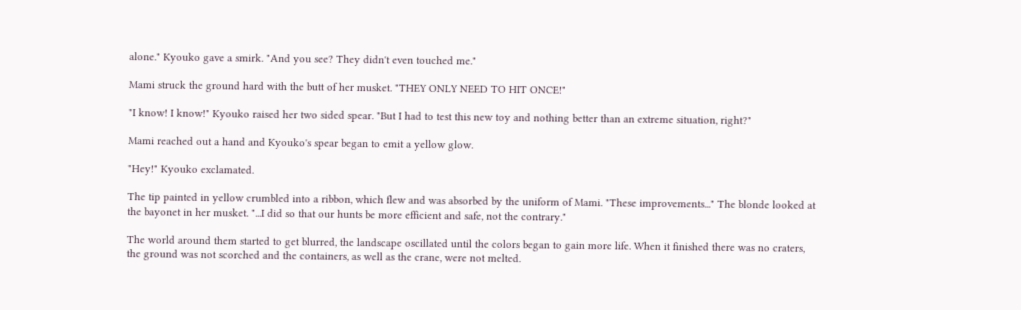alone." Kyouko gave a smirk. "And you see? They didn't even touched me."

Mami struck the ground hard with the butt of her musket. "THEY ONLY NEED TO HIT ONCE!"

"I know! I know!" Kyouko raised her two sided spear. "But I had to test this new toy and nothing better than an extreme situation, right?"

Mami reached out a hand and Kyouko's spear began to emit a yellow glow.

"Hey!" Kyouko exclamated.

The tip painted in yellow crumbled into a ribbon, which flew and was absorbed by the uniform of Mami. "These improvements..." The blonde looked at the bayonet in her musket. "...I did so that our hunts be more efficient and safe, not the contrary."

The world around them started to get blurred, the landscape oscillated until the colors began to gain more life. When it finished there was no craters, the ground was not scorched and the containers, as well as the crane, were not melted.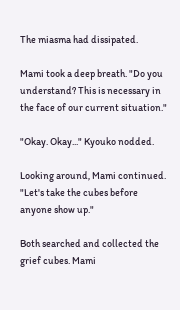The miasma had dissipated.

Mami took a deep breath. "Do you understand? This is necessary in the face of our current situation."

"Okay. Okay..." Kyouko nodded.

Looking around, Mami continued. "Let's take the cubes before anyone show up."

Both searched and collected the grief cubes. Mami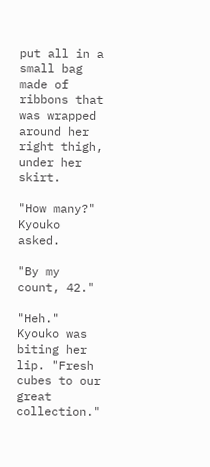put all in a small bag made of ribbons that was wrapped around her right thigh, under her skirt.

"How many?" Kyouko asked.

"By my count, 42."

"Heh." Kyouko was biting her lip. "Fresh cubes to our great collection."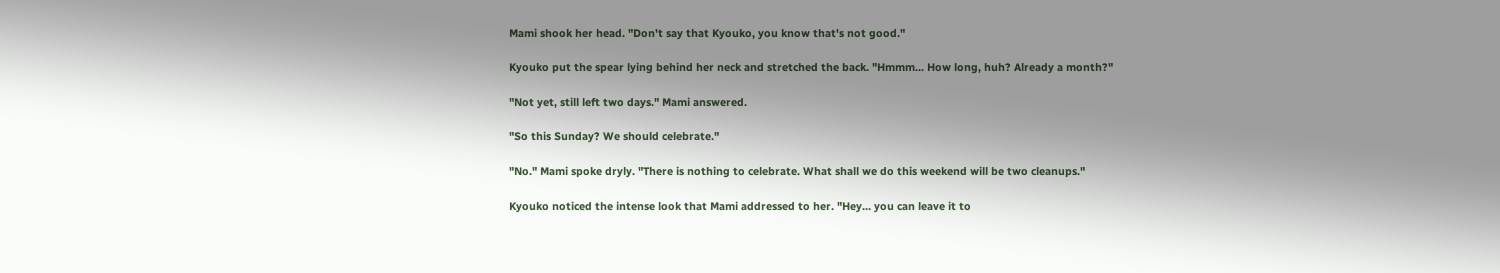Mami shook her head. "Don't say that Kyouko, you know that's not good."

Kyouko put the spear lying behind her neck and stretched the back. "Hmmm... How long, huh? Already a month?"

"Not yet, still left two days." Mami answered.

"So this Sunday? We should celebrate."

"No." Mami spoke dryly. "There is nothing to celebrate. What shall we do this weekend will be two cleanups."

Kyouko noticed the intense look that Mami addressed to her. "Hey... you can leave it to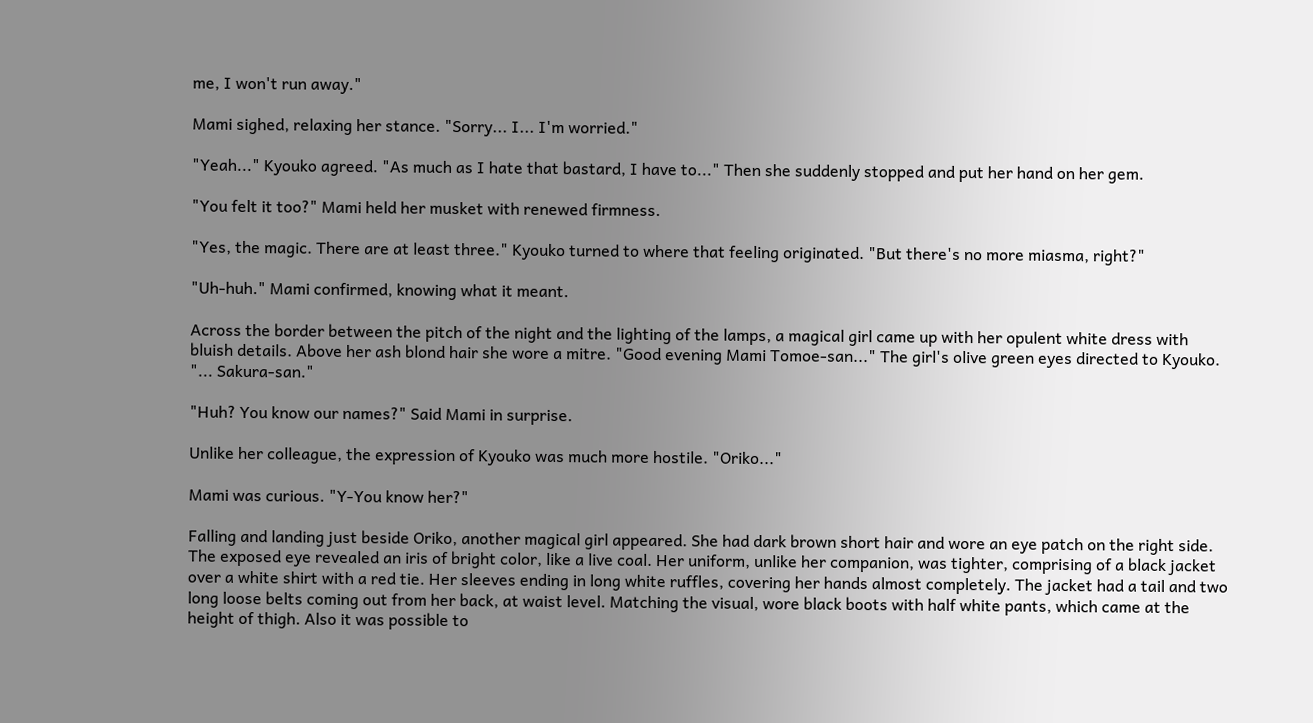me, I won't run away."

Mami sighed, relaxing her stance. "Sorry... I... I'm worried."

"Yeah..." Kyouko agreed. "As much as I hate that bastard, I have to..." Then she suddenly stopped and put her hand on her gem.

"You felt it too?" Mami held her musket with renewed firmness.

"Yes, the magic. There are at least three." Kyouko turned to where that feeling originated. "But there's no more miasma, right?"

"Uh-huh." Mami confirmed, knowing what it meant.

Across the border between the pitch of the night and the lighting of the lamps, a magical girl came up with her opulent white dress with bluish details. Above her ash blond hair she wore a mitre. "Good evening Mami Tomoe-san..." The girl's olive green eyes directed to Kyouko. "... Sakura-san."

"Huh? You know our names?" Said Mami in surprise.

Unlike her colleague, the expression of Kyouko was much more hostile. "Oriko..."

Mami was curious. "Y-You know her?"

Falling and landing just beside Oriko, another magical girl appeared. She had dark brown short hair and wore an eye patch on the right side. The exposed eye revealed an iris of bright color, like a live coal. Her uniform, unlike her companion, was tighter, comprising of a black jacket over a white shirt with a red tie. Her sleeves ending in long white ruffles, covering her hands almost completely. The jacket had a tail and two long loose belts coming out from her back, at waist level. Matching the visual, wore black boots with half white pants, which came at the height of thigh. Also it was possible to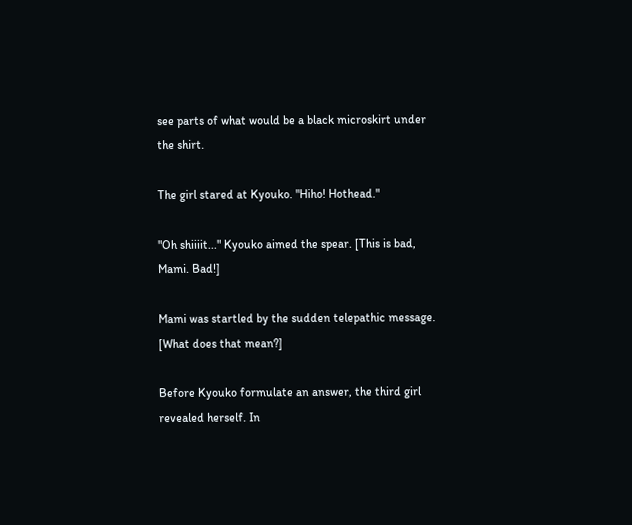see parts of what would be a black microskirt under the shirt.

The girl stared at Kyouko. "Hiho! Hothead."

"Oh shiiiit..." Kyouko aimed the spear. [This is bad, Mami. Bad!]

Mami was startled by the sudden telepathic message. [What does that mean?]

Before Kyouko formulate an answer, the third girl revealed herself. In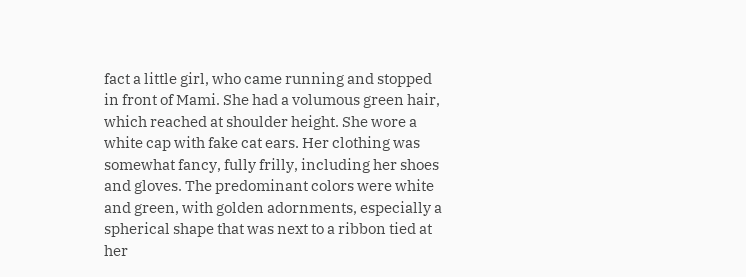fact a little girl, who came running and stopped in front of Mami. She had a volumous green hair, which reached at shoulder height. She wore a white cap with fake cat ears. Her clothing was somewhat fancy, fully frilly, including her shoes and gloves. The predominant colors were white and green, with golden adornments, especially a spherical shape that was next to a ribbon tied at her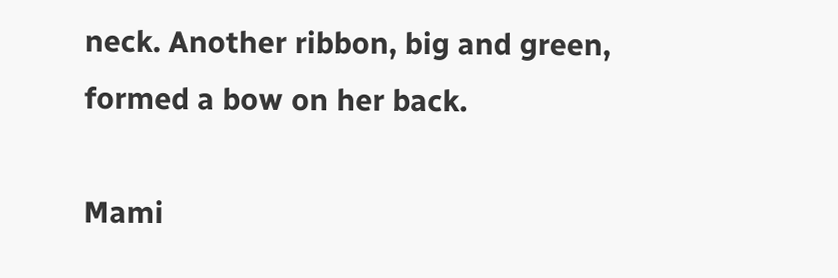neck. Another ribbon, big and green, formed a bow on her back.

Mami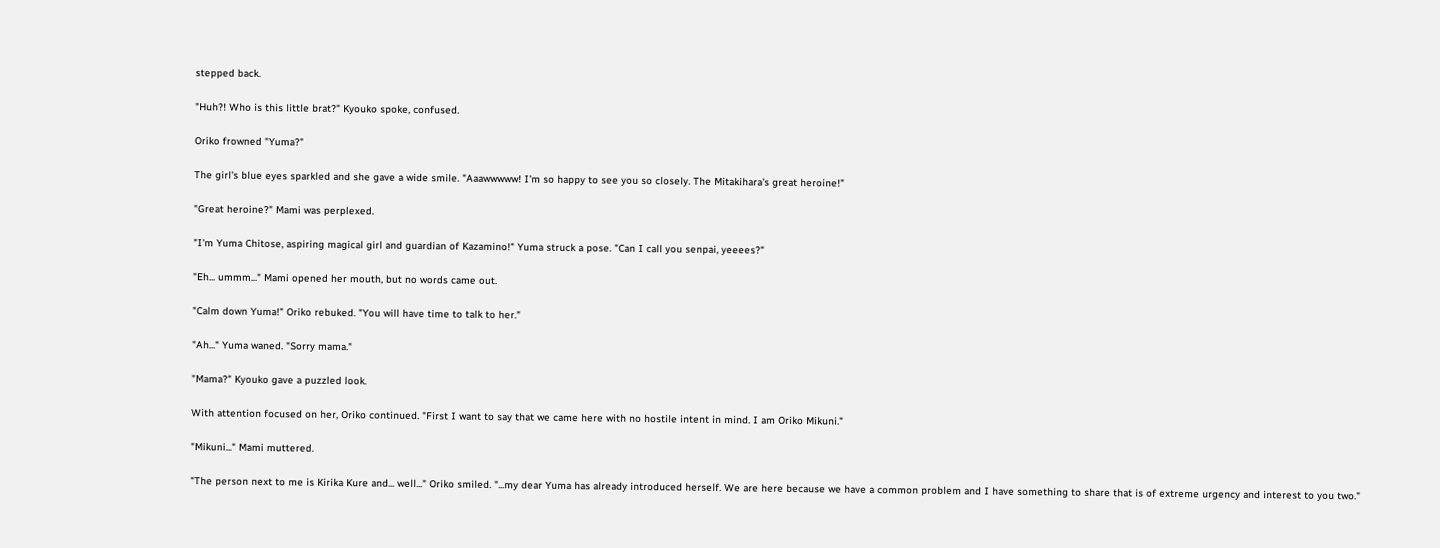stepped back.

"Huh?! Who is this little brat?" Kyouko spoke, confused.

Oriko frowned "Yuma?"

The girl's blue eyes sparkled and she gave a wide smile. "Aaawwwww! I'm so happy to see you so closely. The Mitakihara's great heroine!"

"Great heroine?" Mami was perplexed.

"I'm Yuma Chitose, aspiring magical girl and guardian of Kazamino!" Yuma struck a pose. "Can I call you senpai, yeeees?"

"Eh... ummm..." Mami opened her mouth, but no words came out.

"Calm down Yuma!" Oriko rebuked. "You will have time to talk to her."

"Ah..." Yuma waned. "Sorry mama."

"Mama?" Kyouko gave a puzzled look.

With attention focused on her, Oriko continued. "First I want to say that we came here with no hostile intent in mind. I am Oriko Mikuni."

"Mikuni..." Mami muttered.

"The person next to me is Kirika Kure and... well..." Oriko smiled. "...my dear Yuma has already introduced herself. We are here because we have a common problem and I have something to share that is of extreme urgency and interest to you two."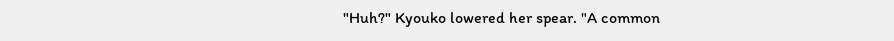"Huh?" Kyouko lowered her spear. "A common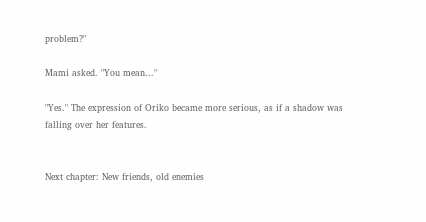problem?"

Mami asked. "You mean..."

"Yes." The expression of Oriko became more serious, as if a shadow was falling over her features.


Next chapter: New friends, old enemies